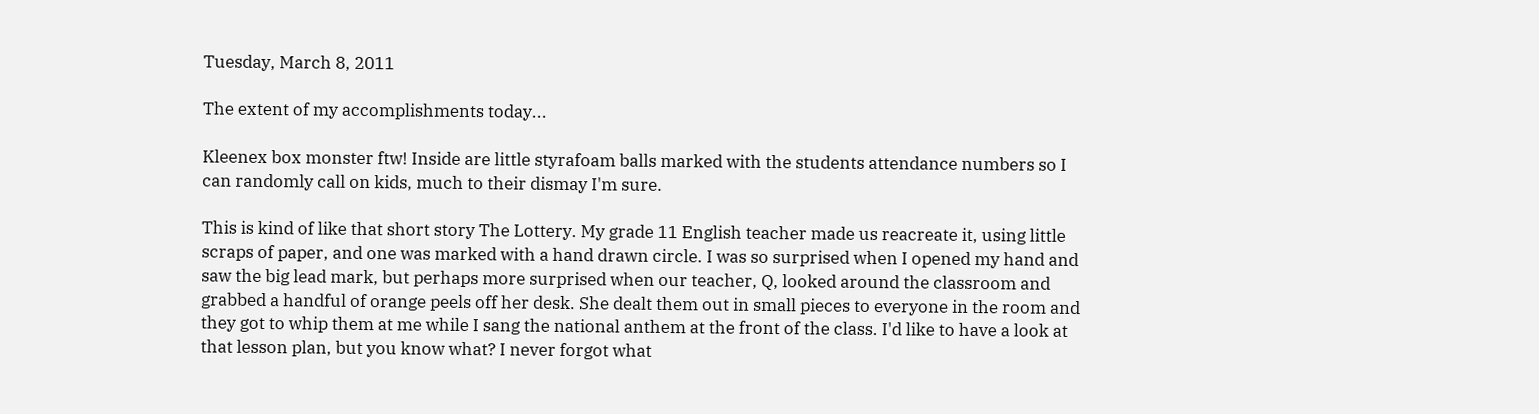Tuesday, March 8, 2011

The extent of my accomplishments today...

Kleenex box monster ftw! Inside are little styrafoam balls marked with the students attendance numbers so I can randomly call on kids, much to their dismay I'm sure.

This is kind of like that short story The Lottery. My grade 11 English teacher made us reacreate it, using little scraps of paper, and one was marked with a hand drawn circle. I was so surprised when I opened my hand and saw the big lead mark, but perhaps more surprised when our teacher, Q, looked around the classroom and grabbed a handful of orange peels off her desk. She dealt them out in small pieces to everyone in the room and they got to whip them at me while I sang the national anthem at the front of the class. I'd like to have a look at that lesson plan, but you know what? I never forgot what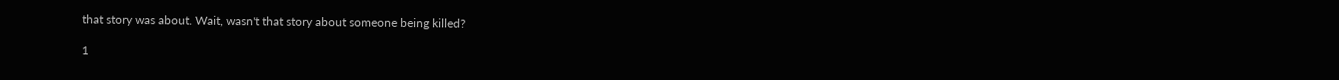that story was about. Wait, wasn't that story about someone being killed?

1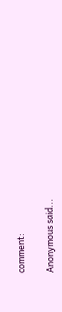comment:

Anonymous said...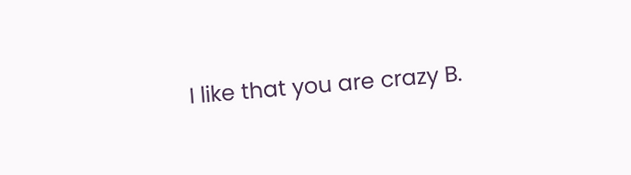I like that you are crazy B.